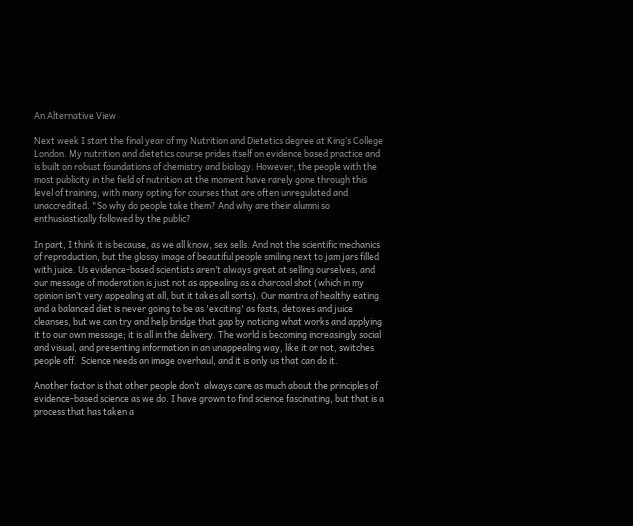An Alternative View

Next week I start the final year of my Nutrition and Dietetics degree at King’s College London. My nutrition and dietetics course prides itself on evidence based practice and is built on robust foundations of chemistry and biology. However, the people with the most publicity in the field of nutrition at the moment have rarely gone through this level of training, with many opting for courses that are often unregulated and unaccredited. "So why do people take them? And why are their alumni so enthusiastically followed by the public?

In part, I think it is because, as we all know, sex sells. And not the scientific mechanics of reproduction, but the glossy image of beautiful people smiling next to jam jars filled with juice. Us evidence-based scientists aren’t always great at selling ourselves, and our message of moderation is just not as appealing as a charcoal shot (which in my opinion isn’t very appealing at all, but it takes all sorts). Our mantra of healthy eating and a balanced diet is never going to be as 'exciting' as fasts, detoxes and juice cleanses, but we can try and help bridge that gap by noticing what works and applying it to our own message; it is all in the delivery. The world is becoming increasingly social and visual, and presenting information in an unappealing way, like it or not, switches people off.  Science needs an image overhaul, and it is only us that can do it.

Another factor is that other people don’t  always care as much about the principles of evidence-based science as we do. I have grown to find science fascinating, but that is a process that has taken a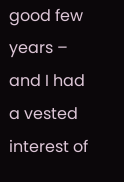good few years – and I had a vested interest of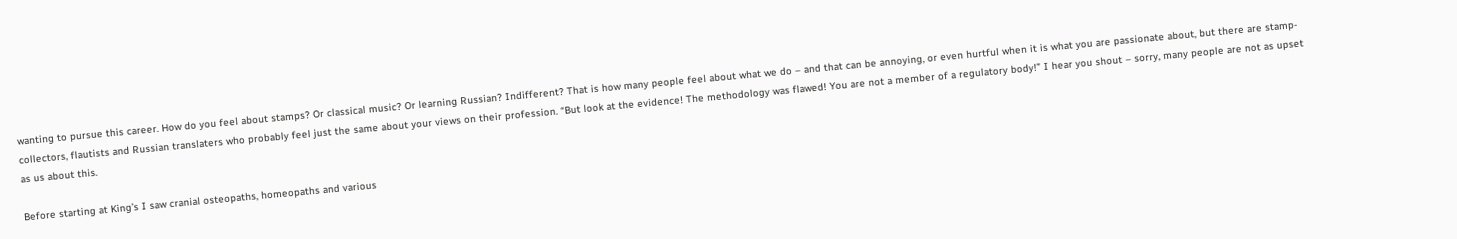wanting to pursue this career. How do you feel about stamps? Or classical music? Or learning Russian? Indifferent? That is how many people feel about what we do – and that can be annoying, or even hurtful when it is what you are passionate about, but there are stamp-collectors, flautists and Russian translaters who probably feel just the same about your views on their profession. “But look at the evidence! The methodology was flawed! You are not a member of a regulatory body!” I hear you shout – sorry, many people are not as upset as us about this.

Before starting at King’s I saw cranial osteopaths, homeopaths and various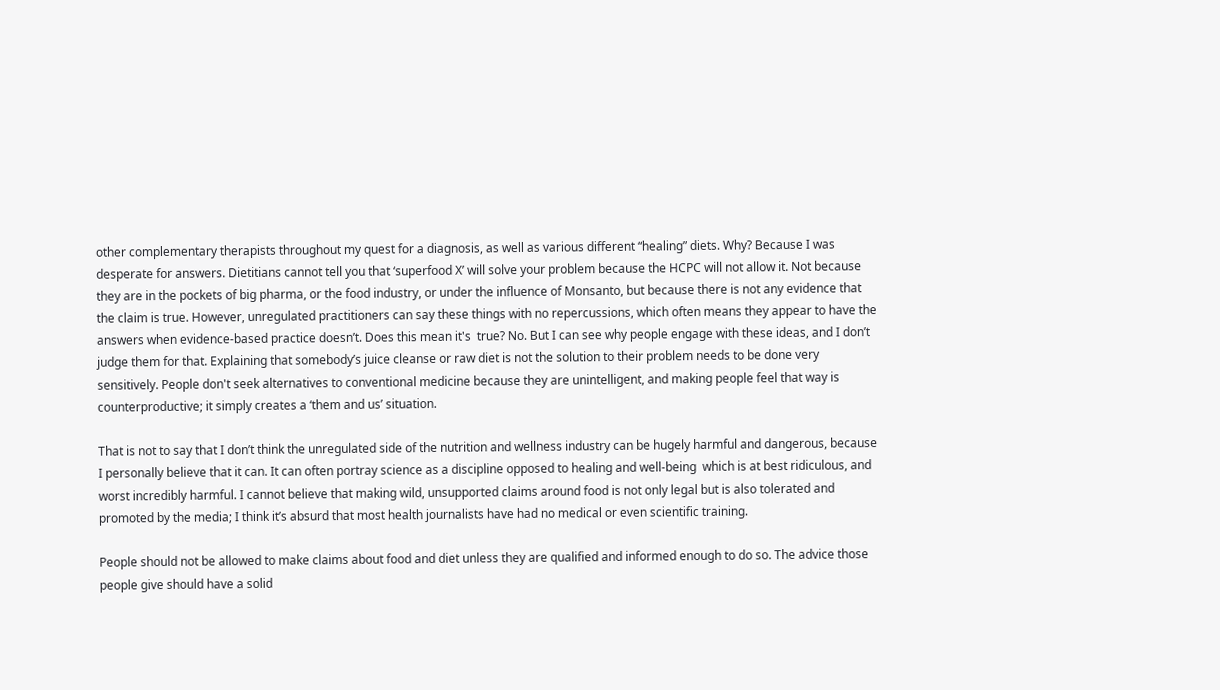other complementary therapists throughout my quest for a diagnosis, as well as various different “healing” diets. Why? Because I was desperate for answers. Dietitians cannot tell you that ‘superfood X’ will solve your problem because the HCPC will not allow it. Not because they are in the pockets of big pharma, or the food industry, or under the influence of Monsanto, but because there is not any evidence that the claim is true. However, unregulated practitioners can say these things with no repercussions, which often means they appear to have the answers when evidence-based practice doesn’t. Does this mean it's  true? No. But I can see why people engage with these ideas, and I don’t judge them for that. Explaining that somebody’s juice cleanse or raw diet is not the solution to their problem needs to be done very sensitively. People don't seek alternatives to conventional medicine because they are unintelligent, and making people feel that way is counterproductive; it simply creates a ‘them and us’ situation.

That is not to say that I don’t think the unregulated side of the nutrition and wellness industry can be hugely harmful and dangerous, because I personally believe that it can. It can often portray science as a discipline opposed to healing and well-being  which is at best ridiculous, and worst incredibly harmful. I cannot believe that making wild, unsupported claims around food is not only legal but is also tolerated and promoted by the media; I think it’s absurd that most health journalists have had no medical or even scientific training.

People should not be allowed to make claims about food and diet unless they are qualified and informed enough to do so. The advice those people give should have a solid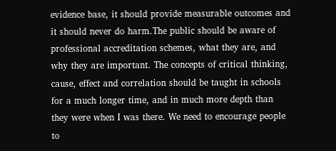evidence base, it should provide measurable outcomes and it should never do harm.The public should be aware of professional accreditation schemes, what they are, and why they are important. The concepts of critical thinking, cause, effect and correlation should be taught in schools for a much longer time, and in much more depth than they were when I was there. We need to encourage people to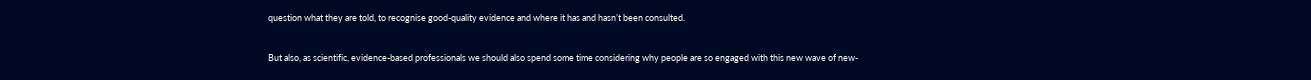question what they are told, to recognise good-quality evidence and where it has and hasn’t been consulted.

But also, as scientific, evidence-based professionals we should also spend some time considering why people are so engaged with this new wave of new-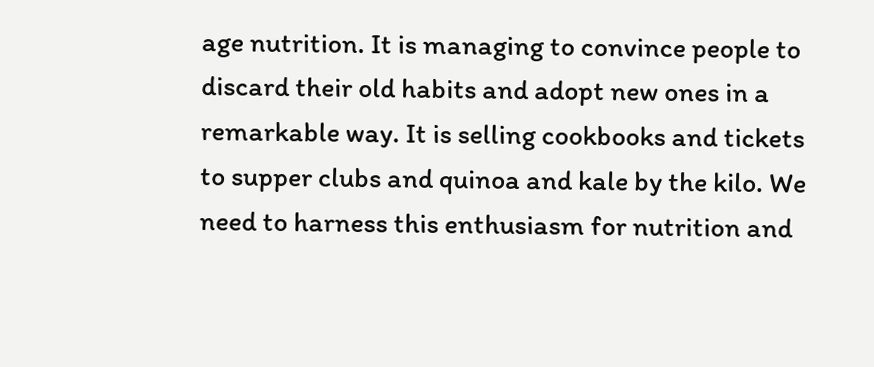age nutrition. It is managing to convince people to discard their old habits and adopt new ones in a remarkable way. It is selling cookbooks and tickets to supper clubs and quinoa and kale by the kilo. We need to harness this enthusiasm for nutrition and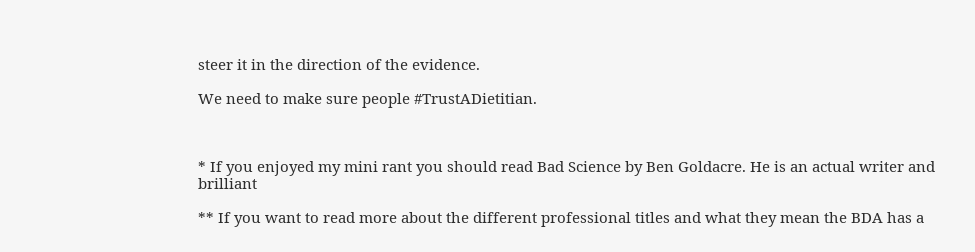steer it in the direction of the evidence.

We need to make sure people #TrustADietitian.



* If you enjoyed my mini rant you should read Bad Science by Ben Goldacre. He is an actual writer and brilliant

** If you want to read more about the different professional titles and what they mean the BDA has a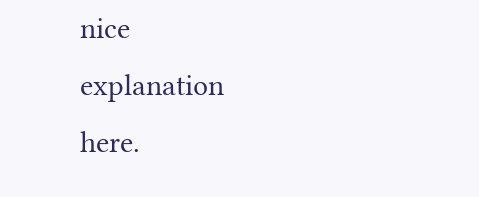nice explanation here.